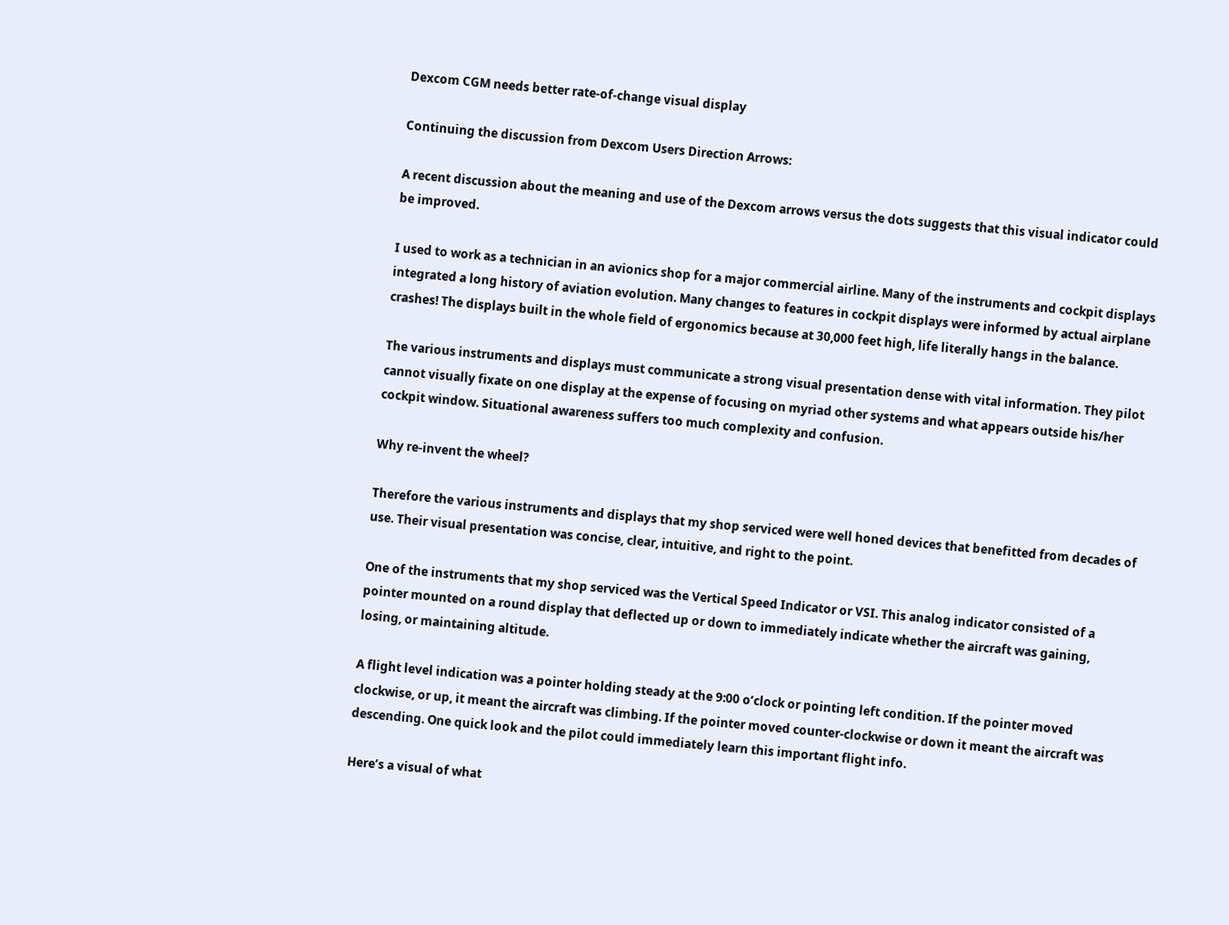Dexcom CGM needs better rate-of-change visual display

Continuing the discussion from Dexcom Users Direction Arrows:

A recent discussion about the meaning and use of the Dexcom arrows versus the dots suggests that this visual indicator could be improved.

I used to work as a technician in an avionics shop for a major commercial airline. Many of the instruments and cockpit displays integrated a long history of aviation evolution. Many changes to features in cockpit displays were informed by actual airplane crashes! The displays built in the whole field of ergonomics because at 30,000 feet high, life literally hangs in the balance.

The various instruments and displays must communicate a strong visual presentation dense with vital information. They pilot cannot visually fixate on one display at the expense of focusing on myriad other systems and what appears outside his/her cockpit window. Situational awareness suffers too much complexity and confusion.

Why re-invent the wheel?

Therefore the various instruments and displays that my shop serviced were well honed devices that benefitted from decades of use. Their visual presentation was concise, clear, intuitive, and right to the point.

One of the instruments that my shop serviced was the Vertical Speed Indicator or VSI. This analog indicator consisted of a pointer mounted on a round display that deflected up or down to immediately indicate whether the aircraft was gaining, losing, or maintaining altitude.

A flight level indication was a pointer holding steady at the 9:00 o’clock or pointing left condition. If the pointer moved clockwise, or up, it meant the aircraft was climbing. If the pointer moved counter-clockwise or down it meant the aircraft was descending. One quick look and the pilot could immediately learn this important flight info.

Here’s a visual of what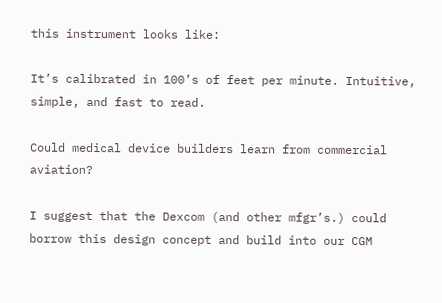this instrument looks like:

It’s calibrated in 100’s of feet per minute. Intuitive, simple, and fast to read.

Could medical device builders learn from commercial aviation?

I suggest that the Dexcom (and other mfgr’s.) could borrow this design concept and build into our CGM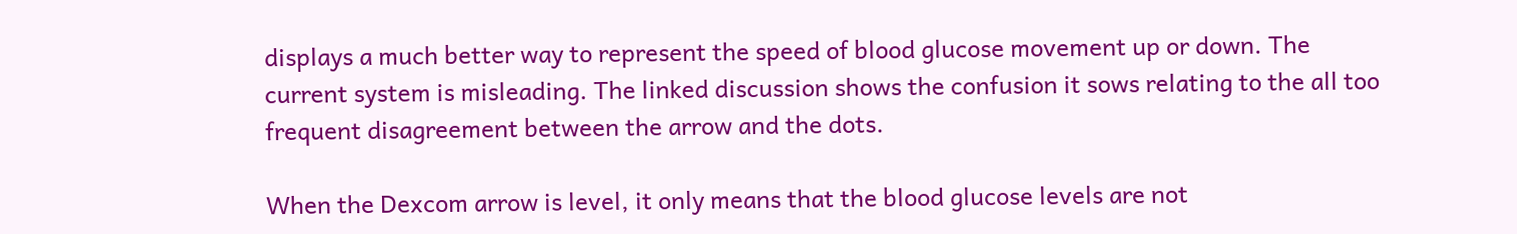displays a much better way to represent the speed of blood glucose movement up or down. The current system is misleading. The linked discussion shows the confusion it sows relating to the all too frequent disagreement between the arrow and the dots.

When the Dexcom arrow is level, it only means that the blood glucose levels are not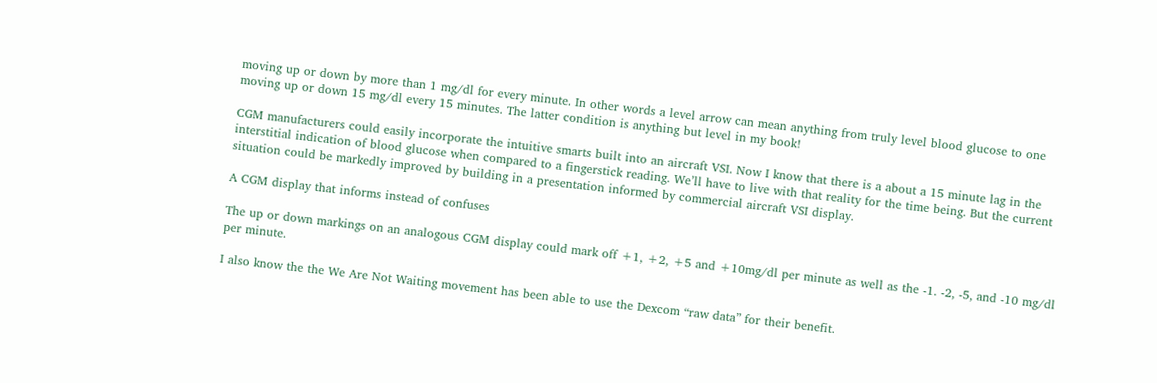moving up or down by more than 1 mg/dl for every minute. In other words a level arrow can mean anything from truly level blood glucose to one moving up or down 15 mg/dl every 15 minutes. The latter condition is anything but level in my book!

CGM manufacturers could easily incorporate the intuitive smarts built into an aircraft VSI. Now I know that there is a about a 15 minute lag in the interstitial indication of blood glucose when compared to a fingerstick reading. We’ll have to live with that reality for the time being. But the current situation could be markedly improved by building in a presentation informed by commercial aircraft VSI display.

A CGM display that informs instead of confuses

The up or down markings on an analogous CGM display could mark off +1, +2, +5 and +10mg/dl per minute as well as the -1. -2, -5, and -10 mg/dl per minute.

I also know the the We Are Not Waiting movement has been able to use the Dexcom “raw data” for their benefit.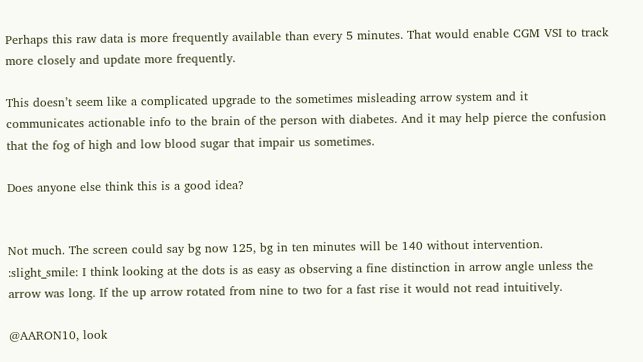Perhaps this raw data is more frequently available than every 5 minutes. That would enable CGM VSI to track more closely and update more frequently.

This doesn’t seem like a complicated upgrade to the sometimes misleading arrow system and it communicates actionable info to the brain of the person with diabetes. And it may help pierce the confusion that the fog of high and low blood sugar that impair us sometimes.

Does anyone else think this is a good idea?


Not much. The screen could say bg now 125, bg in ten minutes will be 140 without intervention. :slight_smile: I think looking at the dots is as easy as observing a fine distinction in arrow angle unless the arrow was long. If the up arrow rotated from nine to two for a fast rise it would not read intuitively.

@AARON10, look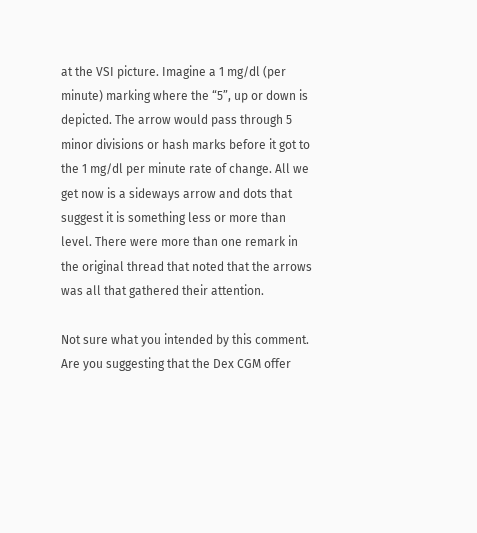at the VSI picture. Imagine a 1 mg/dl (per minute) marking where the “5”, up or down is depicted. The arrow would pass through 5 minor divisions or hash marks before it got to the 1 mg/dl per minute rate of change. All we get now is a sideways arrow and dots that suggest it is something less or more than level. There were more than one remark in the original thread that noted that the arrows was all that gathered their attention.

Not sure what you intended by this comment. Are you suggesting that the Dex CGM offer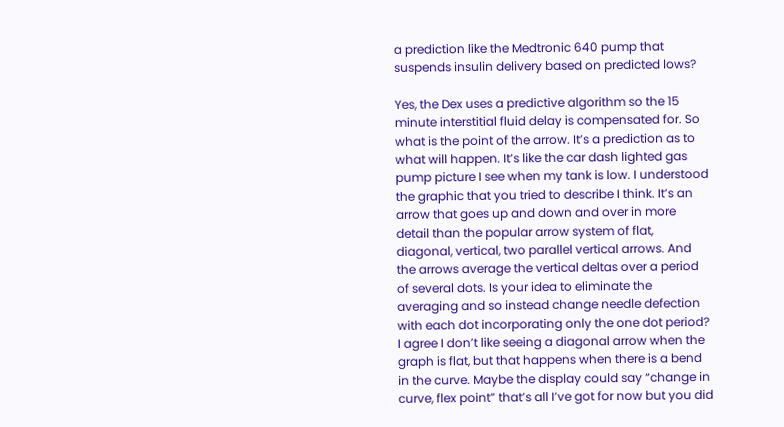a prediction like the Medtronic 640 pump that suspends insulin delivery based on predicted lows?

Yes, the Dex uses a predictive algorithm so the 15 minute interstitial fluid delay is compensated for. So what is the point of the arrow. It’s a prediction as to what will happen. It’s like the car dash lighted gas pump picture I see when my tank is low. I understood the graphic that you tried to describe I think. It’s an arrow that goes up and down and over in more detail than the popular arrow system of flat, diagonal, vertical, two parallel vertical arrows. And the arrows average the vertical deltas over a period of several dots. Is your idea to eliminate the averaging and so instead change needle defection with each dot incorporating only the one dot period? I agree I don’t like seeing a diagonal arrow when the graph is flat, but that happens when there is a bend in the curve. Maybe the display could say “change in curve, flex point” that’s all I’ve got for now but you did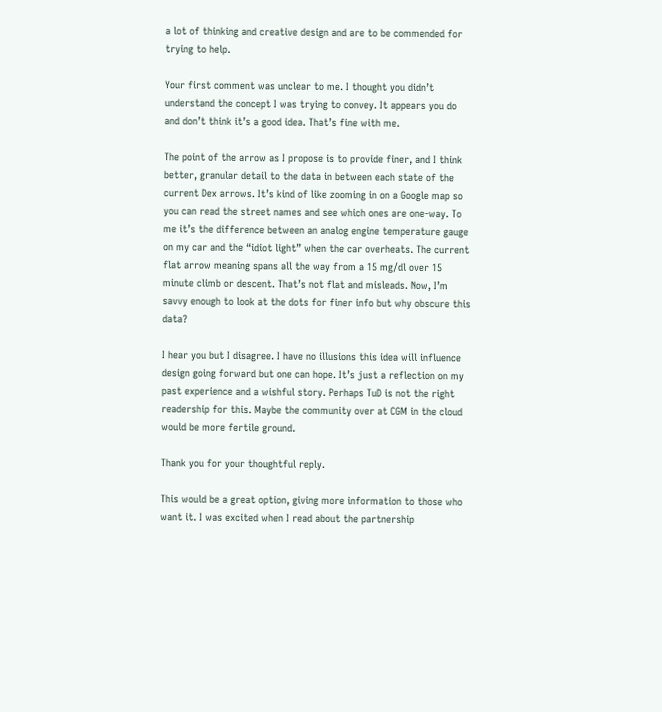a lot of thinking and creative design and are to be commended for trying to help.

Your first comment was unclear to me. I thought you didn’t understand the concept I was trying to convey. It appears you do and don’t think it’s a good idea. That’s fine with me.

The point of the arrow as I propose is to provide finer, and I think better, granular detail to the data in between each state of the current Dex arrows. It’s kind of like zooming in on a Google map so you can read the street names and see which ones are one-way. To me it’s the difference between an analog engine temperature gauge on my car and the “idiot light” when the car overheats. The current flat arrow meaning spans all the way from a 15 mg/dl over 15 minute climb or descent. That’s not flat and misleads. Now, I’m savvy enough to look at the dots for finer info but why obscure this data?

I hear you but I disagree. I have no illusions this idea will influence design going forward but one can hope. It’s just a reflection on my past experience and a wishful story. Perhaps TuD is not the right readership for this. Maybe the community over at CGM in the cloud would be more fertile ground.

Thank you for your thoughtful reply.

This would be a great option, giving more information to those who want it. I was excited when I read about the partnership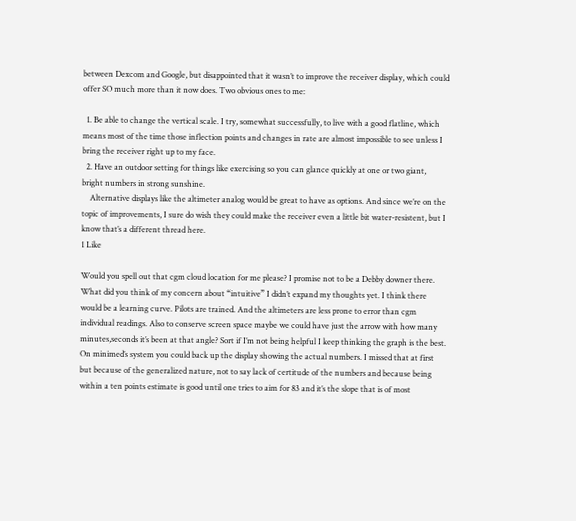between Dexcom and Google, but disappointed that it wasn’t to improve the receiver display, which could offer SO much more than it now does. Two obvious ones to me:

  1. Be able to change the vertical scale. I try, somewhat successfully, to live with a good flatline, which means most of the time those inflection points and changes in rate are almost impossible to see unless I bring the receiver right up to my face.
  2. Have an outdoor setting for things like exercising so you can glance quickly at one or two giant, bright numbers in strong sunshine.
    Alternative displays like the altimeter analog would be great to have as options. And since we’re on the topic of improvements, I sure do wish they could make the receiver even a little bit water-resistent, but I know that’s a different thread here.
1 Like

Would you spell out that cgm cloud location for me please? I promise not to be a Debby downer there. What did you think of my concern about “intuitive” I didn’t expand my thoughts yet. I think there would be a learning curve. Pilots are trained. And the altimeters are less prone to error than cgm individual readings. Also to conserve screen space maybe we could have just the arrow with how many minutes,seconds it’s been at that angle? Sort if I’m not being helpful I keep thinking the graph is the best. On minimed’s system you could back up the display showing the actual numbers. I missed that at first but because of the generalized nature, not to say lack of certitude of the numbers and because being within a ten points estimate is good until one tries to aim for 83 and it’s the slope that is of most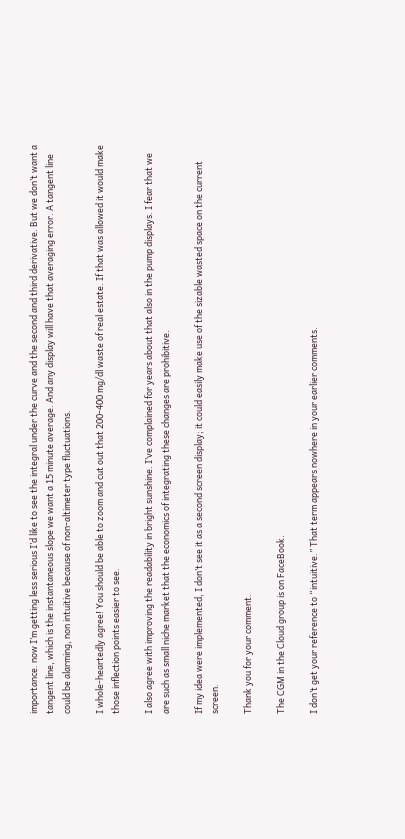importance. now I’m getting less serious I’d like to see the integral under the curve and the second and third derivative. But we don’t want a tangent line, which is the instantaneous slope we want a 15 minute average. And any display will have that averaging error. A tangent line could be alarming, non intuitive because of non-altimeter type fluctuations.

I whole-heartedly agree! You should be able to zoom and cut out that 200-400 mg/dl waste of real estate. If that was allowed it would make those inflection points easier to see.

I also agree with improving the readability in bright sunshine. I’ve complained for years about that also in the pump displays. I fear that we are such as small niche market that the economics of integrating these changes are prohibitive.

If my idea were implemented, I don’t see it as a second screen display; it could easily make use of the sizable wasted space on the current screen.

Thank you for your comment.

The CGM in the Cloud group is on FaceBook.

I don’t get your reference to “intuitive.” That term appears nowhere in your earlier comments.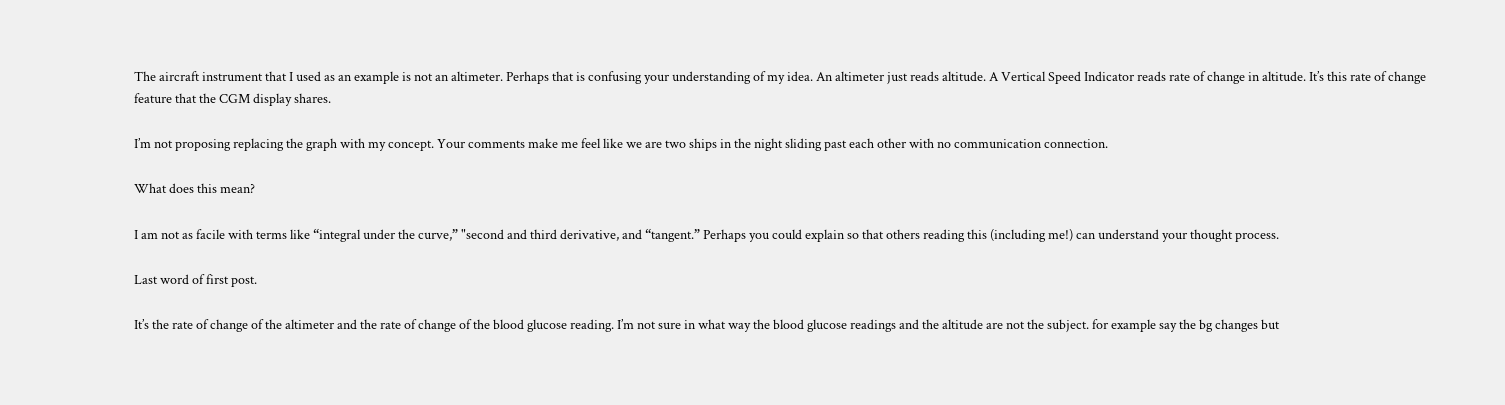The aircraft instrument that I used as an example is not an altimeter. Perhaps that is confusing your understanding of my idea. An altimeter just reads altitude. A Vertical Speed Indicator reads rate of change in altitude. It’s this rate of change feature that the CGM display shares.

I’m not proposing replacing the graph with my concept. Your comments make me feel like we are two ships in the night sliding past each other with no communication connection.

What does this mean?

I am not as facile with terms like “integral under the curve,” "second and third derivative, and “tangent.” Perhaps you could explain so that others reading this (including me!) can understand your thought process.

Last word of first post.

It’s the rate of change of the altimeter and the rate of change of the blood glucose reading. I’m not sure in what way the blood glucose readings and the altitude are not the subject. for example say the bg changes but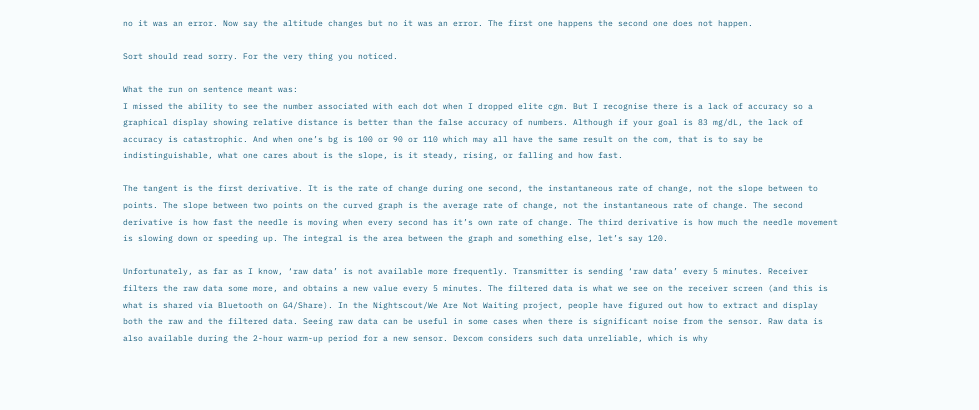no it was an error. Now say the altitude changes but no it was an error. The first one happens the second one does not happen.

Sort should read sorry. For the very thing you noticed.

What the run on sentence meant was:
I missed the ability to see the number associated with each dot when I dropped elite cgm. But I recognise there is a lack of accuracy so a graphical display showing relative distance is better than the false accuracy of numbers. Although if your goal is 83 mg/dL, the lack of accuracy is catastrophic. And when one’s bg is 100 or 90 or 110 which may all have the same result on the com, that is to say be indistinguishable, what one cares about is the slope, is it steady, rising, or falling and how fast.

The tangent is the first derivative. It is the rate of change during one second, the instantaneous rate of change, not the slope between to points. The slope between two points on the curved graph is the average rate of change, not the instantaneous rate of change. The second derivative is how fast the needle is moving when every second has it’s own rate of change. The third derivative is how much the needle movement is slowing down or speeding up. The integral is the area between the graph and something else, let’s say 120.

Unfortunately, as far as I know, ‘raw data’ is not available more frequently. Transmitter is sending ‘raw data’ every 5 minutes. Receiver filters the raw data some more, and obtains a new value every 5 minutes. The filtered data is what we see on the receiver screen (and this is what is shared via Bluetooth on G4/Share). In the Nightscout/We Are Not Waiting project, people have figured out how to extract and display both the raw and the filtered data. Seeing raw data can be useful in some cases when there is significant noise from the sensor. Raw data is also available during the 2-hour warm-up period for a new sensor. Dexcom considers such data unreliable, which is why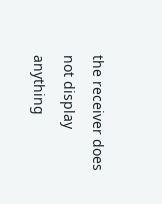the receiver does not display anything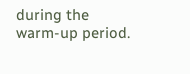during the warm-up period.